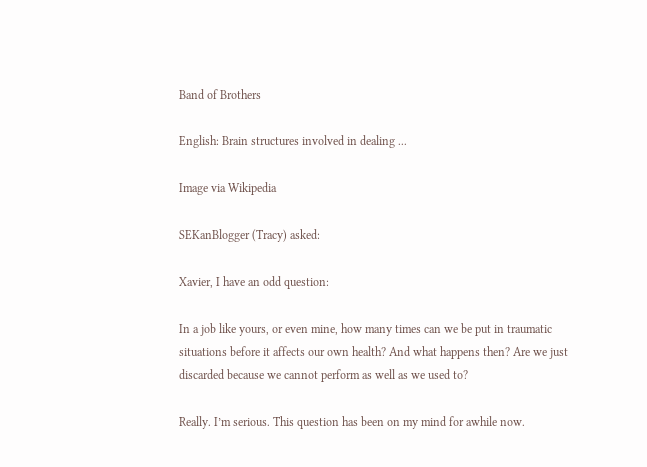Band of Brothers

English: Brain structures involved in dealing ...

Image via Wikipedia

SEKanBlogger (Tracy) asked:

Xavier, I have an odd question:

In a job like yours, or even mine, how many times can we be put in traumatic situations before it affects our own health? And what happens then? Are we just discarded because we cannot perform as well as we used to?

Really. I’m serious. This question has been on my mind for awhile now.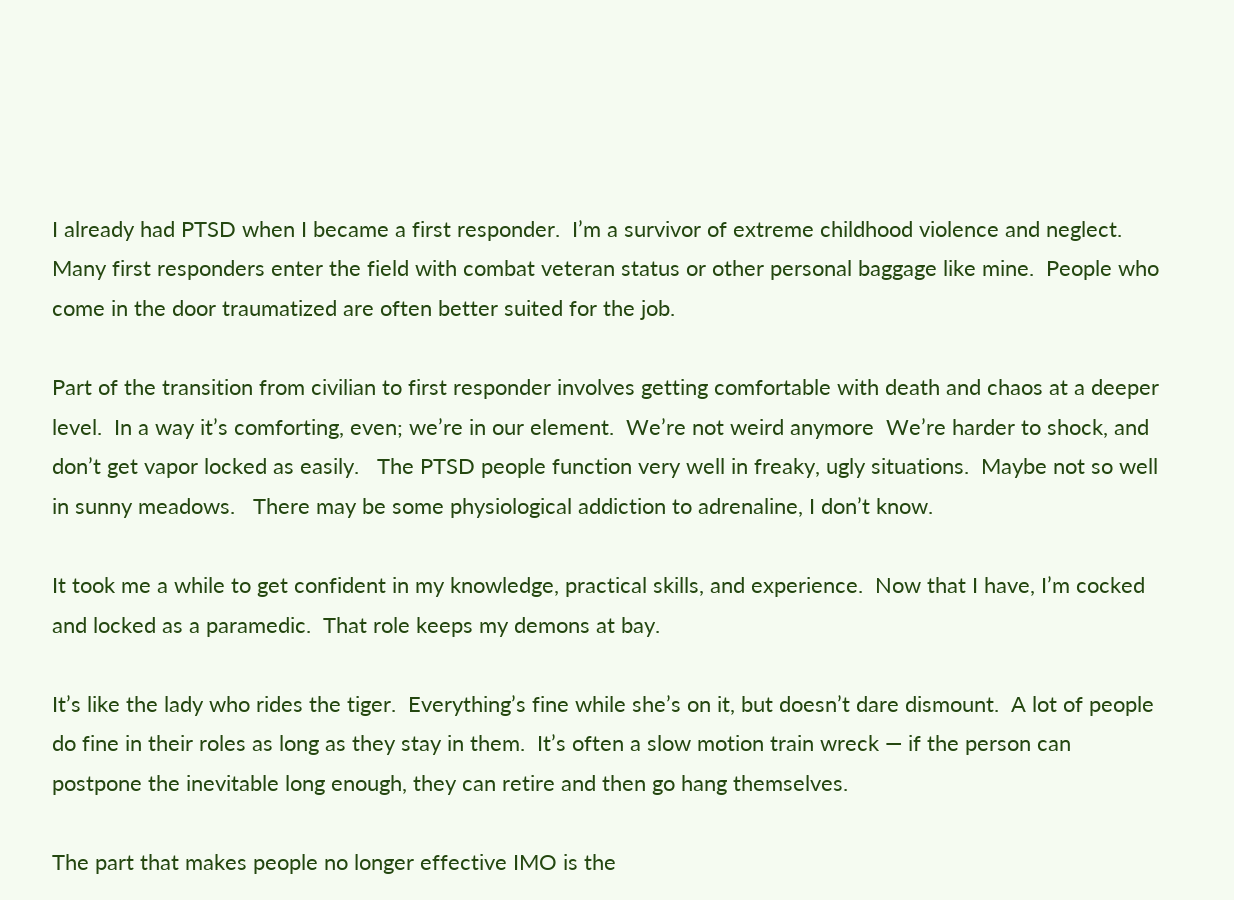I already had PTSD when I became a first responder.  I’m a survivor of extreme childhood violence and neglect.   Many first responders enter the field with combat veteran status or other personal baggage like mine.  People who come in the door traumatized are often better suited for the job.

Part of the transition from civilian to first responder involves getting comfortable with death and chaos at a deeper level.  In a way it’s comforting, even; we’re in our element.  We’re not weird anymore  We’re harder to shock, and don’t get vapor locked as easily.   The PTSD people function very well in freaky, ugly situations.  Maybe not so well in sunny meadows.   There may be some physiological addiction to adrenaline, I don’t know.

It took me a while to get confident in my knowledge, practical skills, and experience.  Now that I have, I’m cocked and locked as a paramedic.  That role keeps my demons at bay.

It’s like the lady who rides the tiger.  Everything’s fine while she’s on it, but doesn’t dare dismount.  A lot of people do fine in their roles as long as they stay in them.  It’s often a slow motion train wreck — if the person can postpone the inevitable long enough, they can retire and then go hang themselves.

The part that makes people no longer effective IMO is the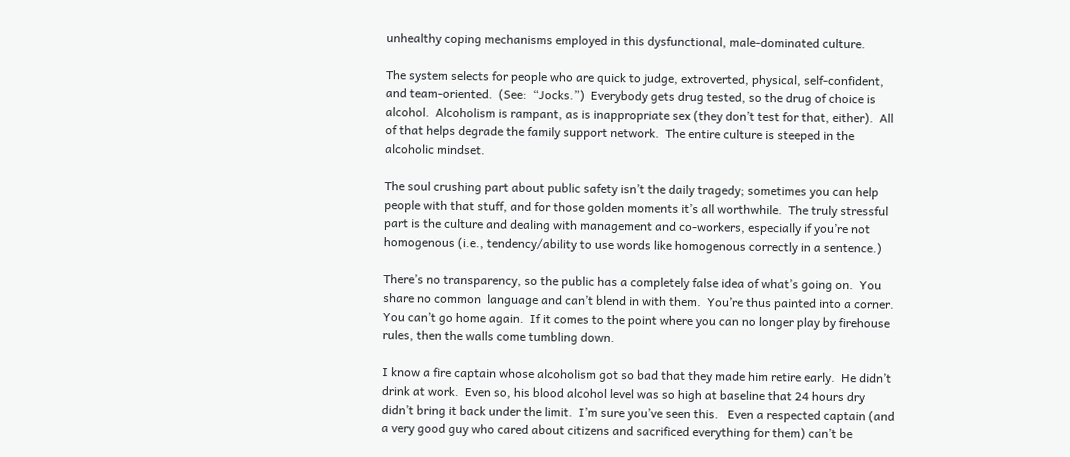unhealthy coping mechanisms employed in this dysfunctional, male-dominated culture.

The system selects for people who are quick to judge, extroverted, physical, self-confident, and team-oriented.  (See:  “Jocks.”)  Everybody gets drug tested, so the drug of choice is alcohol.  Alcoholism is rampant, as is inappropriate sex (they don’t test for that, either).  All of that helps degrade the family support network.  The entire culture is steeped in the alcoholic mindset.

The soul crushing part about public safety isn’t the daily tragedy; sometimes you can help people with that stuff, and for those golden moments it’s all worthwhile.  The truly stressful part is the culture and dealing with management and co-workers, especially if you’re not homogenous (i.e., tendency/ability to use words like homogenous correctly in a sentence.)

There’s no transparency, so the public has a completely false idea of what’s going on.  You share no common  language and can’t blend in with them.  You’re thus painted into a corner.  You can’t go home again.  If it comes to the point where you can no longer play by firehouse rules, then the walls come tumbling down.

I know a fire captain whose alcoholism got so bad that they made him retire early.  He didn’t drink at work.  Even so, his blood alcohol level was so high at baseline that 24 hours dry didn’t bring it back under the limit.  I’m sure you’ve seen this.   Even a respected captain (and a very good guy who cared about citizens and sacrificed everything for them) can’t be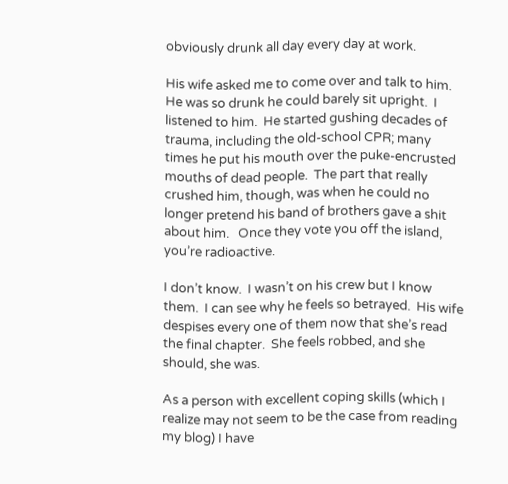obviously drunk all day every day at work.

His wife asked me to come over and talk to him.  He was so drunk he could barely sit upright.  I listened to him.  He started gushing decades of trauma, including the old-school CPR; many times he put his mouth over the puke-encrusted mouths of dead people.  The part that really crushed him, though, was when he could no longer pretend his band of brothers gave a shit about him.   Once they vote you off the island, you’re radioactive.

I don’t know.  I wasn’t on his crew but I know them.  I can see why he feels so betrayed.  His wife despises every one of them now that she’s read the final chapter.  She feels robbed, and she should, she was.

As a person with excellent coping skills (which I realize may not seem to be the case from reading my blog) I have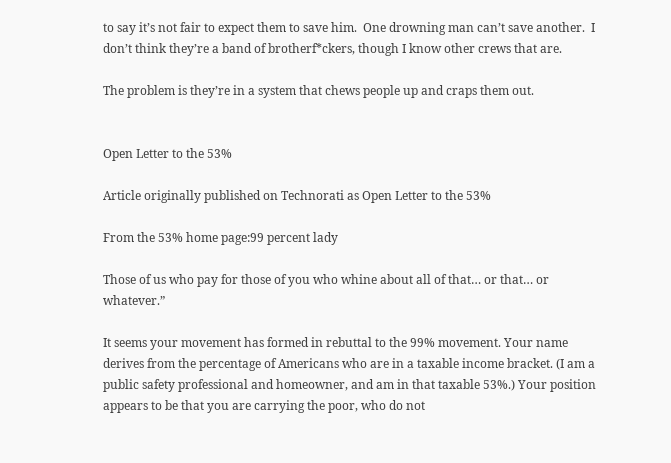to say it’s not fair to expect them to save him.  One drowning man can’t save another.  I don’t think they’re a band of brotherf*ckers, though I know other crews that are.

The problem is they’re in a system that chews people up and craps them out.


Open Letter to the 53%

Article originally published on Technorati as Open Letter to the 53%

From the 53% home page:99 percent lady

Those of us who pay for those of you who whine about all of that… or that… or whatever.”

It seems your movement has formed in rebuttal to the 99% movement. Your name derives from the percentage of Americans who are in a taxable income bracket. (I am a public safety professional and homeowner, and am in that taxable 53%.) Your position appears to be that you are carrying the poor, who do not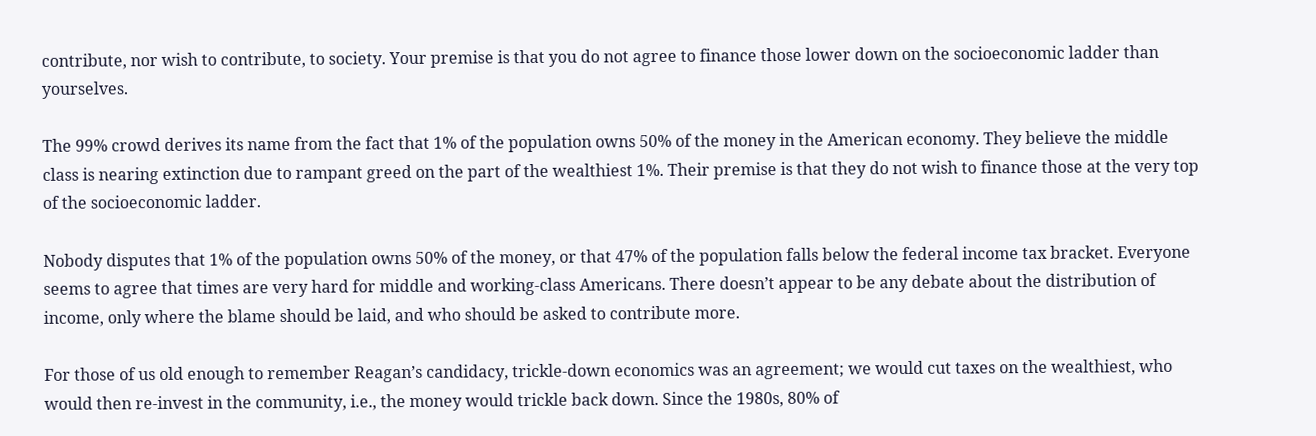contribute, nor wish to contribute, to society. Your premise is that you do not agree to finance those lower down on the socioeconomic ladder than yourselves.

The 99% crowd derives its name from the fact that 1% of the population owns 50% of the money in the American economy. They believe the middle class is nearing extinction due to rampant greed on the part of the wealthiest 1%. Their premise is that they do not wish to finance those at the very top of the socioeconomic ladder.

Nobody disputes that 1% of the population owns 50% of the money, or that 47% of the population falls below the federal income tax bracket. Everyone seems to agree that times are very hard for middle and working-class Americans. There doesn’t appear to be any debate about the distribution of income, only where the blame should be laid, and who should be asked to contribute more.

For those of us old enough to remember Reagan’s candidacy, trickle-down economics was an agreement; we would cut taxes on the wealthiest, who would then re-invest in the community, i.e., the money would trickle back down. Since the 1980s, 80% of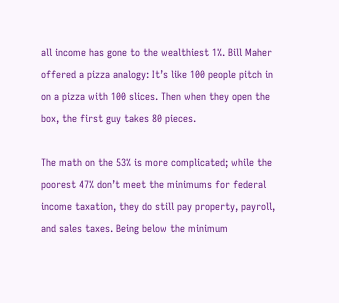all income has gone to the wealthiest 1%. Bill Maher offered a pizza analogy: It’s like 100 people pitch in on a pizza with 100 slices. Then when they open the box, the first guy takes 80 pieces.

The math on the 53% is more complicated; while the poorest 47% don’t meet the minimums for federal income taxation, they do still pay property, payroll, and sales taxes. Being below the minimum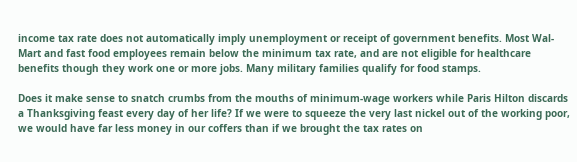income tax rate does not automatically imply unemployment or receipt of government benefits. Most Wal-Mart and fast food employees remain below the minimum tax rate, and are not eligible for healthcare benefits though they work one or more jobs. Many military families qualify for food stamps.

Does it make sense to snatch crumbs from the mouths of minimum-wage workers while Paris Hilton discards a Thanksgiving feast every day of her life? If we were to squeeze the very last nickel out of the working poor, we would have far less money in our coffers than if we brought the tax rates on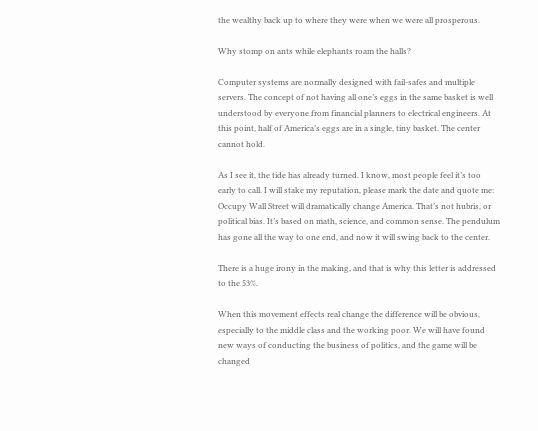the wealthy back up to where they were when we were all prosperous.

Why stomp on ants while elephants roam the halls?

Computer systems are normally designed with fail-safes and multiple servers. The concept of not having all one’s eggs in the same basket is well understood by everyone from financial planners to electrical engineers. At this point, half of America’s eggs are in a single, tiny basket. The center cannot hold.

As I see it, the tide has already turned. I know, most people feel it’s too early to call. I will stake my reputation, please mark the date and quote me: Occupy Wall Street will dramatically change America. That’s not hubris, or political bias. It’s based on math, science, and common sense. The pendulum has gone all the way to one end, and now it will swing back to the center.

There is a huge irony in the making, and that is why this letter is addressed to the 53%.

When this movement effects real change the difference will be obvious, especially to the middle class and the working poor. We will have found new ways of conducting the business of politics, and the game will be changed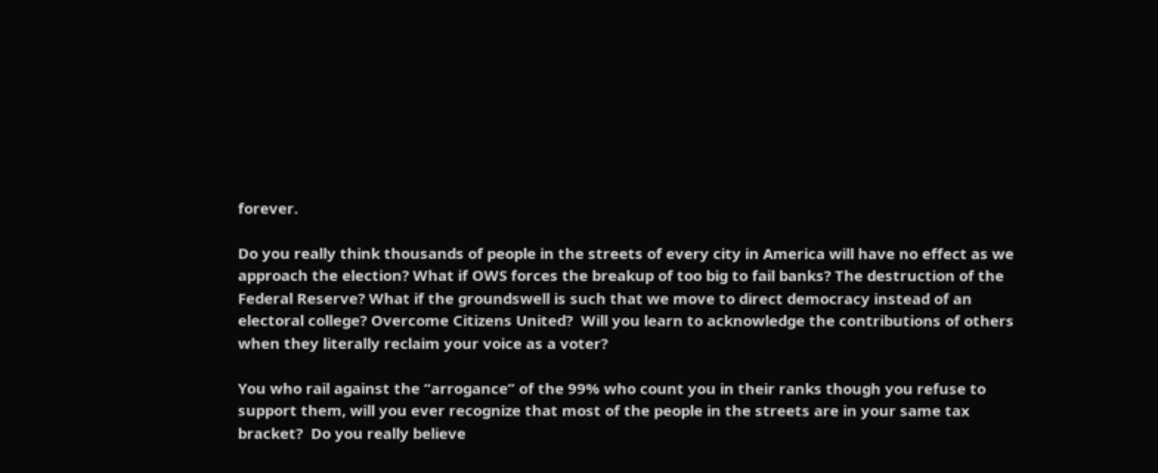forever.

Do you really think thousands of people in the streets of every city in America will have no effect as we approach the election? What if OWS forces the breakup of too big to fail banks? The destruction of the Federal Reserve? What if the groundswell is such that we move to direct democracy instead of an electoral college? Overcome Citizens United?  Will you learn to acknowledge the contributions of others when they literally reclaim your voice as a voter?

You who rail against the “arrogance” of the 99% who count you in their ranks though you refuse to support them, will you ever recognize that most of the people in the streets are in your same tax bracket?  Do you really believe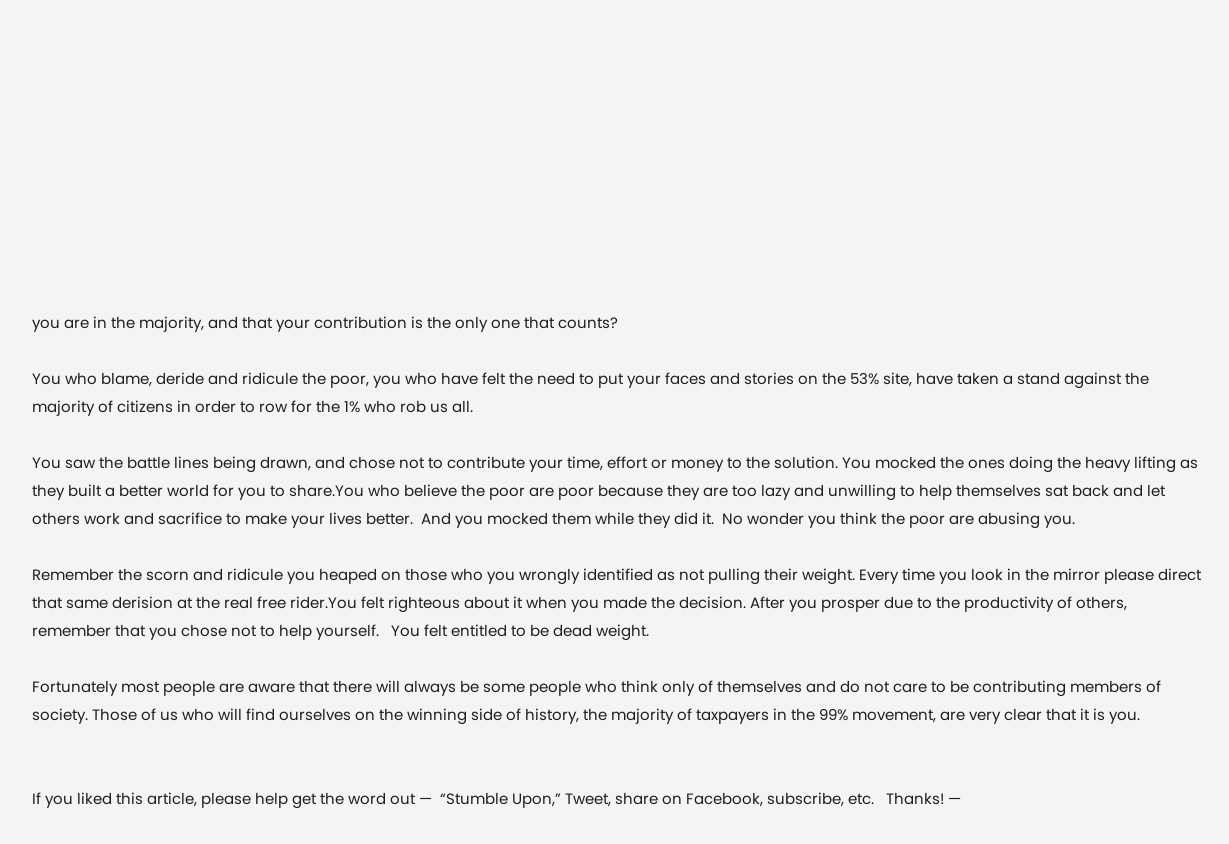you are in the majority, and that your contribution is the only one that counts?

You who blame, deride and ridicule the poor, you who have felt the need to put your faces and stories on the 53% site, have taken a stand against the majority of citizens in order to row for the 1% who rob us all.

You saw the battle lines being drawn, and chose not to contribute your time, effort or money to the solution. You mocked the ones doing the heavy lifting as they built a better world for you to share.You who believe the poor are poor because they are too lazy and unwilling to help themselves sat back and let others work and sacrifice to make your lives better.  And you mocked them while they did it.  No wonder you think the poor are abusing you.

Remember the scorn and ridicule you heaped on those who you wrongly identified as not pulling their weight. Every time you look in the mirror please direct that same derision at the real free rider.You felt righteous about it when you made the decision. After you prosper due to the productivity of others, remember that you chose not to help yourself.   You felt entitled to be dead weight.

Fortunately most people are aware that there will always be some people who think only of themselves and do not care to be contributing members of society. Those of us who will find ourselves on the winning side of history, the majority of taxpayers in the 99% movement, are very clear that it is you.


If you liked this article, please help get the word out —  “Stumble Upon,” Tweet, share on Facebook, subscribe, etc.   Thanks! —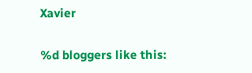Xavier

%d bloggers like this: